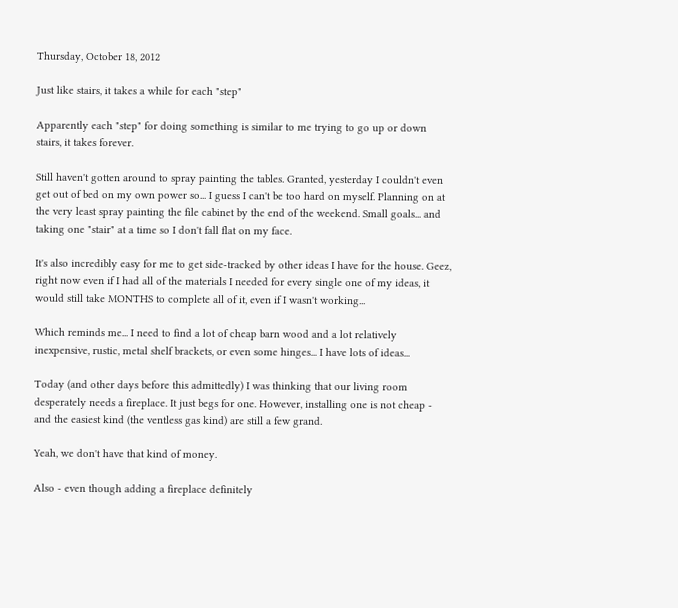Thursday, October 18, 2012

Just like stairs, it takes a while for each "step"

Apparently each "step" for doing something is similar to me trying to go up or down stairs, it takes forever.

Still haven't gotten around to spray painting the tables. Granted, yesterday I couldn't even get out of bed on my own power so... I guess I can't be too hard on myself. Planning on at the very least spray painting the file cabinet by the end of the weekend. Small goals... and taking one "stair" at a time so I don't fall flat on my face.

It's also incredibly easy for me to get side-tracked by other ideas I have for the house. Geez, right now even if I had all of the materials I needed for every single one of my ideas, it would still take MONTHS to complete all of it, even if I wasn't working...

Which reminds me... I need to find a lot of cheap barn wood and a lot relatively inexpensive, rustic, metal shelf brackets, or even some hinges... I have lots of ideas...

Today (and other days before this admittedly) I was thinking that our living room desperately needs a fireplace. It just begs for one. However, installing one is not cheap - and the easiest kind (the ventless gas kind) are still a few grand.

Yeah, we don't have that kind of money.

Also - even though adding a fireplace definitely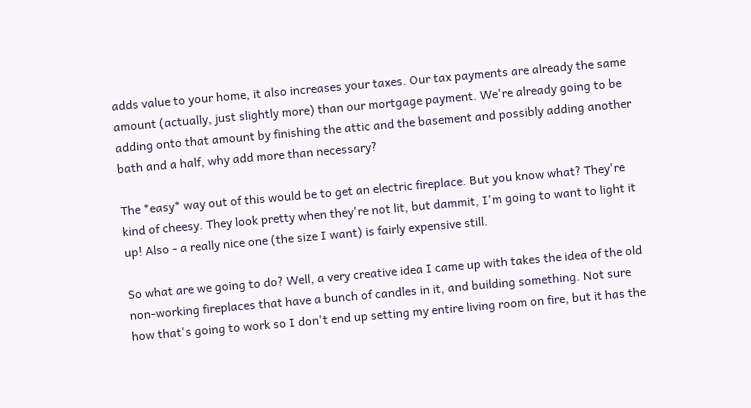adds value to your home, it also increases your taxes. Our tax payments are already the same amount (actually, just slightly more) than our mortgage payment. We're already going to be adding onto that amount by finishing the attic and the basement and possibly adding another bath and a half, why add more than necessary?

The *easy* way out of this would be to get an electric fireplace. But you know what? They're kind of cheesy. They look pretty when they're not lit, but dammit, I'm going to want to light it up! Also - a really nice one (the size I want) is fairly expensive still.

So what are we going to do? Well, a very creative idea I came up with takes the idea of the old non-working fireplaces that have a bunch of candles in it, and building something. Not sure how that's going to work so I don't end up setting my entire living room on fire, but it has the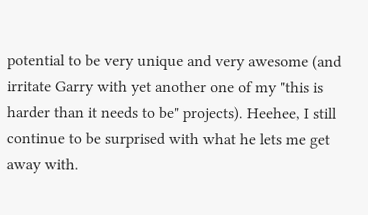potential to be very unique and very awesome (and irritate Garry with yet another one of my "this is harder than it needs to be" projects). Heehee, I still continue to be surprised with what he lets me get away with.